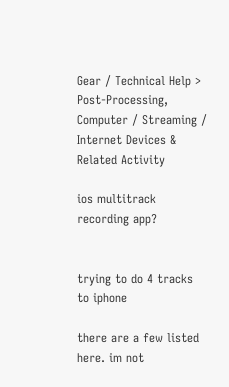Gear / Technical Help > Post-Processing, Computer / Streaming / Internet Devices & Related Activity

ios multitrack recording app?


trying to do 4 tracks to iphone

there are a few listed here. im not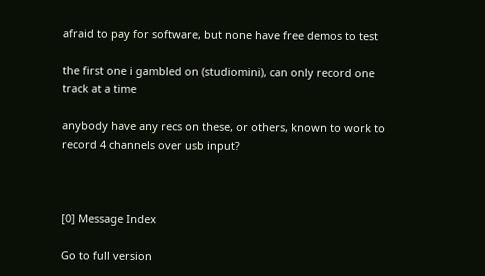afraid to pay for software, but none have free demos to test

the first one i gambled on (studiomini), can only record one track at a time

anybody have any recs on these, or others, known to work to record 4 channels over usb input?



[0] Message Index

Go to full version